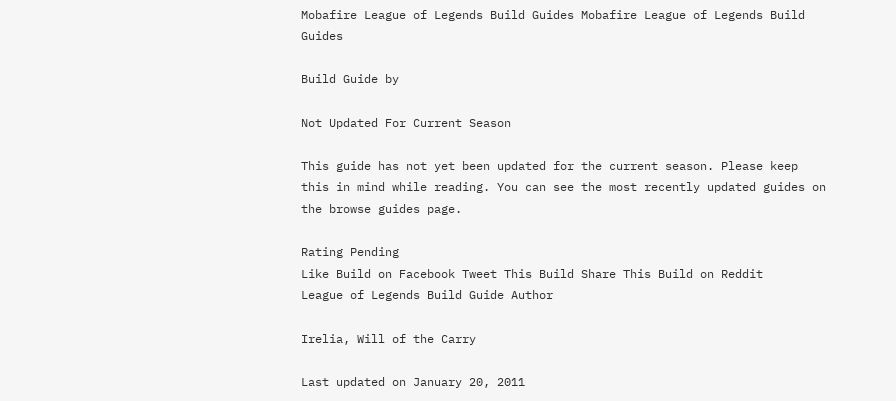Mobafire League of Legends Build Guides Mobafire League of Legends Build Guides

Build Guide by

Not Updated For Current Season

This guide has not yet been updated for the current season. Please keep this in mind while reading. You can see the most recently updated guides on the browse guides page.

Rating Pending
Like Build on Facebook Tweet This Build Share This Build on Reddit
League of Legends Build Guide Author

Irelia, Will of the Carry

Last updated on January 20, 2011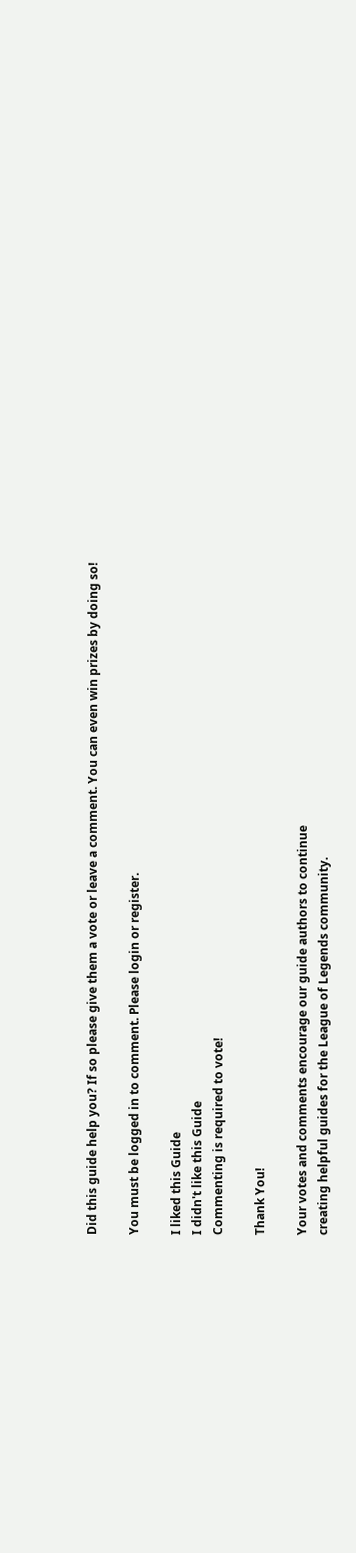Did this guide help you? If so please give them a vote or leave a comment. You can even win prizes by doing so!

You must be logged in to comment. Please login or register.

I liked this Guide
I didn't like this Guide
Commenting is required to vote!

Thank You!

Your votes and comments encourage our guide authors to continue
creating helpful guides for the League of Legends community.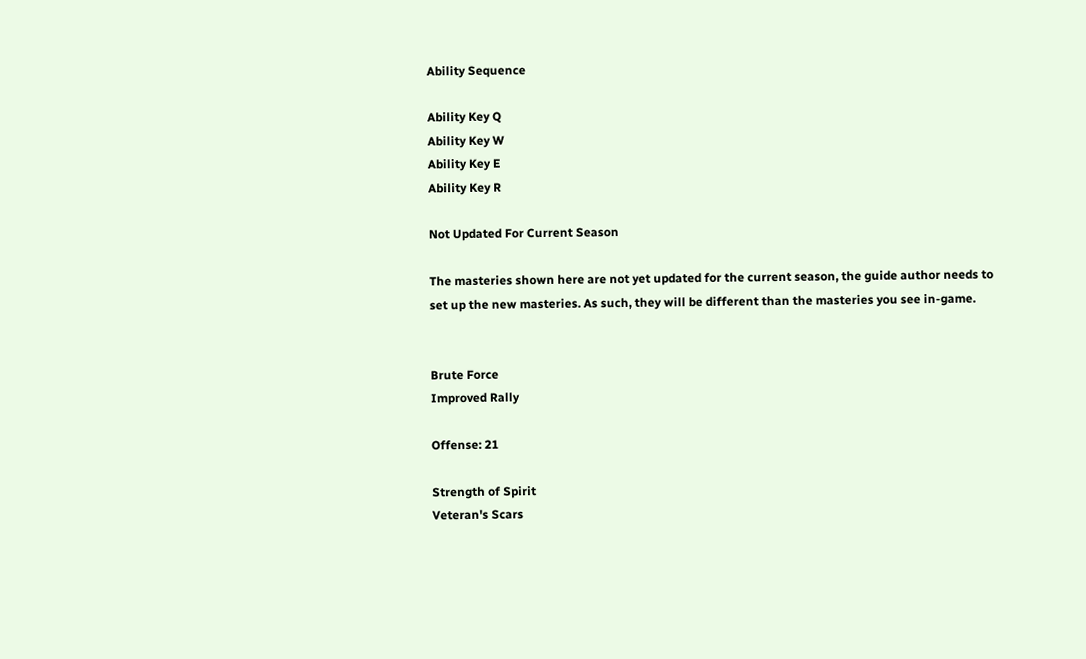Ability Sequence

Ability Key Q
Ability Key W
Ability Key E
Ability Key R

Not Updated For Current Season

The masteries shown here are not yet updated for the current season, the guide author needs to set up the new masteries. As such, they will be different than the masteries you see in-game.


Brute Force
Improved Rally

Offense: 21

Strength of Spirit
Veteran's Scars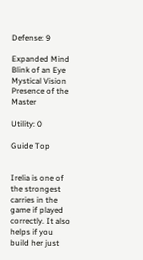Defense: 9

Expanded Mind
Blink of an Eye
Mystical Vision
Presence of the Master

Utility: 0

Guide Top


Irelia is one of the strongest carries in the game if played correctly. It also helps if you build her just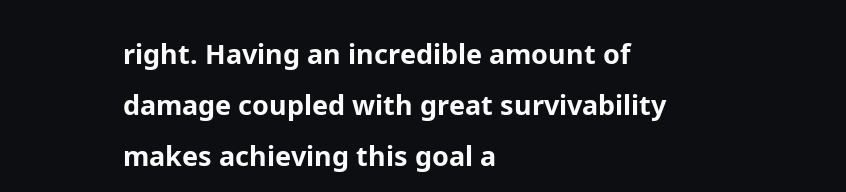right. Having an incredible amount of damage coupled with great survivability makes achieving this goal a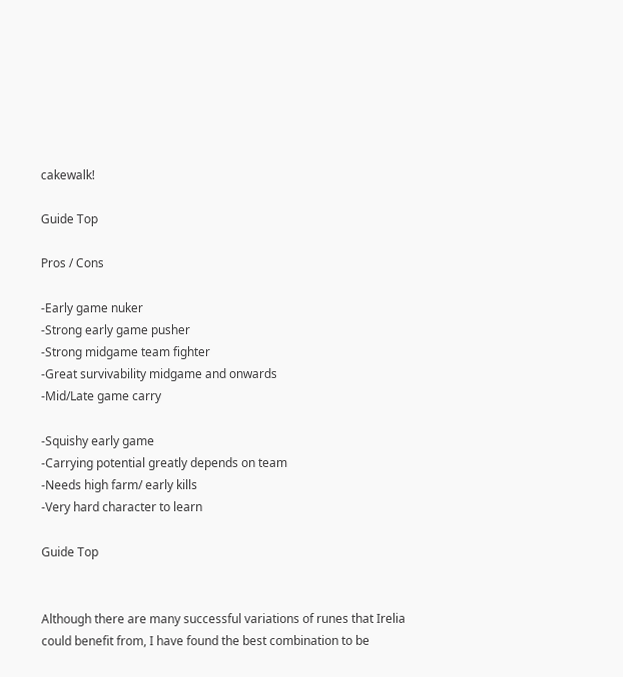cakewalk!

Guide Top

Pros / Cons

-Early game nuker
-Strong early game pusher
-Strong midgame team fighter
-Great survivability midgame and onwards
-Mid/Late game carry

-Squishy early game
-Carrying potential greatly depends on team
-Needs high farm/ early kills
-Very hard character to learn

Guide Top


Although there are many successful variations of runes that Irelia could benefit from, I have found the best combination to be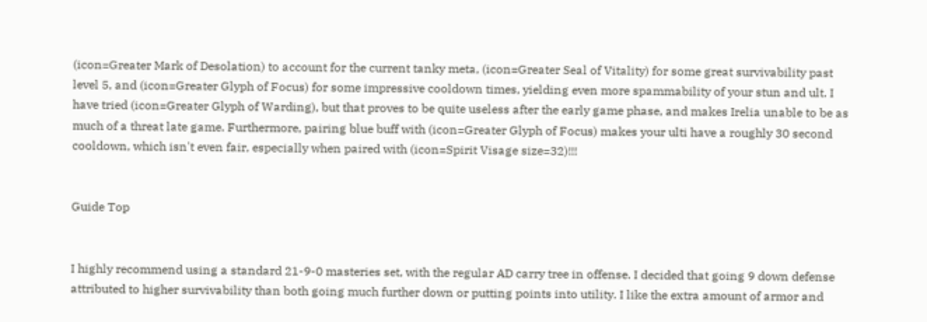(icon=Greater Mark of Desolation) to account for the current tanky meta, (icon=Greater Seal of Vitality) for some great survivability past level 5, and (icon=Greater Glyph of Focus) for some impressive cooldown times, yielding even more spammability of your stun and ult. I have tried (icon=Greater Glyph of Warding), but that proves to be quite useless after the early game phase, and makes Irelia unable to be as much of a threat late game. Furthermore, pairing blue buff with (icon=Greater Glyph of Focus) makes your ulti have a roughly 30 second cooldown, which isn't even fair, especially when paired with (icon=Spirit Visage size=32)!!!


Guide Top


I highly recommend using a standard 21-9-0 masteries set, with the regular AD carry tree in offense. I decided that going 9 down defense attributed to higher survivability than both going much further down or putting points into utility. I like the extra amount of armor and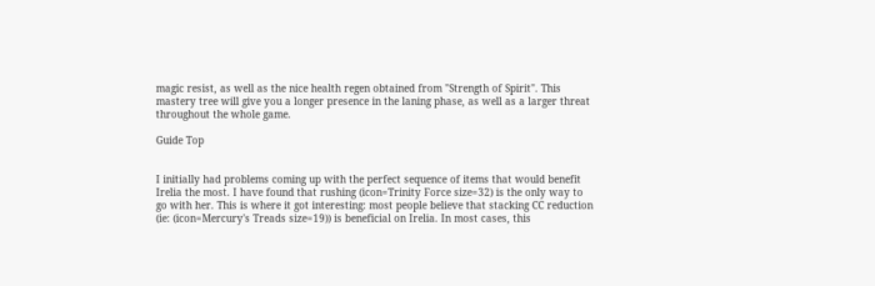magic resist, as well as the nice health regen obtained from "Strength of Spirit". This mastery tree will give you a longer presence in the laning phase, as well as a larger threat throughout the whole game.

Guide Top


I initially had problems coming up with the perfect sequence of items that would benefit Irelia the most. I have found that rushing (icon=Trinity Force size=32) is the only way to go with her. This is where it got interesting: most people believe that stacking CC reduction (ie: (icon=Mercury's Treads size=19)) is beneficial on Irelia. In most cases, this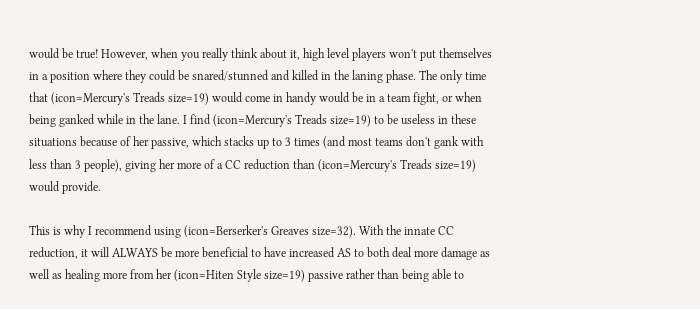would be true! However, when you really think about it, high level players won't put themselves in a position where they could be snared/stunned and killed in the laning phase. The only time that (icon=Mercury's Treads size=19) would come in handy would be in a team fight, or when being ganked while in the lane. I find (icon=Mercury's Treads size=19) to be useless in these situations because of her passive, which stacks up to 3 times (and most teams don't gank with less than 3 people), giving her more of a CC reduction than (icon=Mercury's Treads size=19) would provide.

This is why I recommend using (icon=Berserker's Greaves size=32). With the innate CC reduction, it will ALWAYS be more beneficial to have increased AS to both deal more damage as well as healing more from her (icon=Hiten Style size=19) passive rather than being able to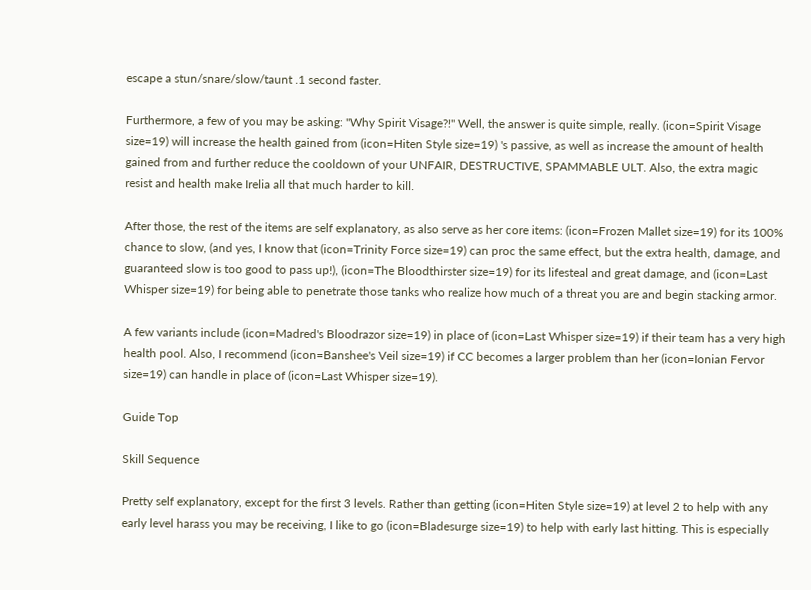escape a stun/snare/slow/taunt .1 second faster.

Furthermore, a few of you may be asking: "Why Spirit Visage?!" Well, the answer is quite simple, really. (icon=Spirit Visage size=19) will increase the health gained from (icon=Hiten Style size=19) 's passive, as well as increase the amount of health gained from and further reduce the cooldown of your UNFAIR, DESTRUCTIVE, SPAMMABLE ULT. Also, the extra magic resist and health make Irelia all that much harder to kill.

After those, the rest of the items are self explanatory, as also serve as her core items: (icon=Frozen Mallet size=19) for its 100% chance to slow, (and yes, I know that (icon=Trinity Force size=19) can proc the same effect, but the extra health, damage, and guaranteed slow is too good to pass up!), (icon=The Bloodthirster size=19) for its lifesteal and great damage, and (icon=Last Whisper size=19) for being able to penetrate those tanks who realize how much of a threat you are and begin stacking armor.

A few variants include (icon=Madred's Bloodrazor size=19) in place of (icon=Last Whisper size=19) if their team has a very high health pool. Also, I recommend (icon=Banshee's Veil size=19) if CC becomes a larger problem than her (icon=Ionian Fervor size=19) can handle in place of (icon=Last Whisper size=19).

Guide Top

Skill Sequence

Pretty self explanatory, except for the first 3 levels. Rather than getting (icon=Hiten Style size=19) at level 2 to help with any early level harass you may be receiving, I like to go (icon=Bladesurge size=19) to help with early last hitting. This is especially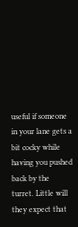useful if someone in your lane gets a bit cocky while having you pushed back by the turret. Little will they expect that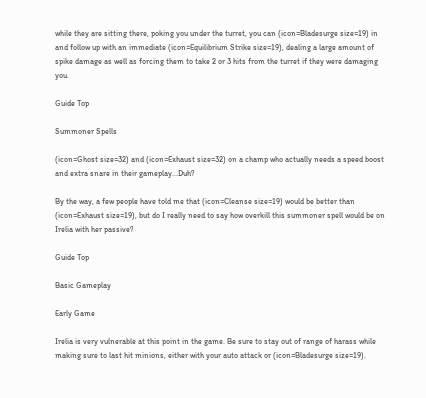while they are sitting there, poking you under the turret, you can (icon=Bladesurge size=19) in and follow up with an immediate (icon=Equilibrium Strike size=19), dealing a large amount of spike damage as well as forcing them to take 2 or 3 hits from the turret if they were damaging you.

Guide Top

Summoner Spells

(icon=Ghost size=32) and (icon=Exhaust size=32) on a champ who actually needs a speed boost and extra snare in their gameplay...Duh?

By the way, a few people have told me that (icon=Cleanse size=19) would be better than (icon=Exhaust size=19), but do I really need to say how overkill this summoner spell would be on Irelia with her passive?

Guide Top

Basic Gameplay

Early Game

Irelia is very vulnerable at this point in the game. Be sure to stay out of range of harass while making sure to last hit minions, either with your auto attack or (icon=Bladesurge size=19).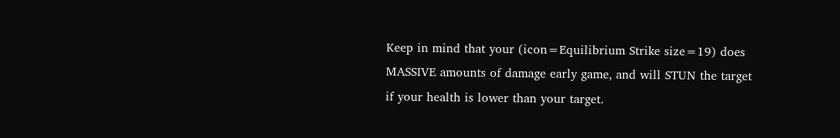Keep in mind that your (icon=Equilibrium Strike size=19) does MASSIVE amounts of damage early game, and will STUN the target if your health is lower than your target.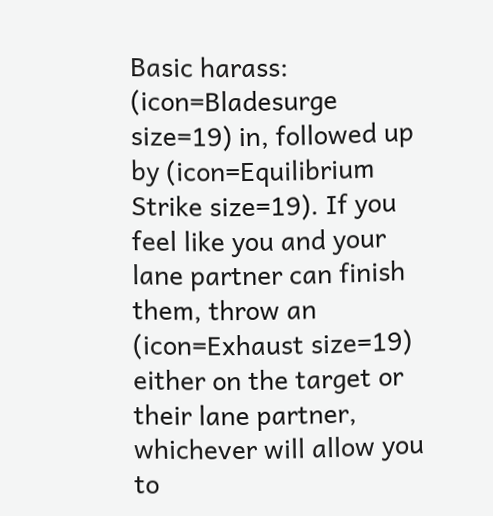Basic harass: (icon=Bladesurge size=19) in, followed up by (icon=Equilibrium Strike size=19). If you feel like you and your lane partner can finish them, throw an (icon=Exhaust size=19) either on the target or their lane partner, whichever will allow you to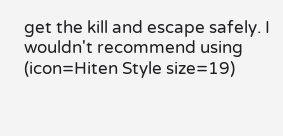get the kill and escape safely. I wouldn't recommend using (icon=Hiten Style size=19)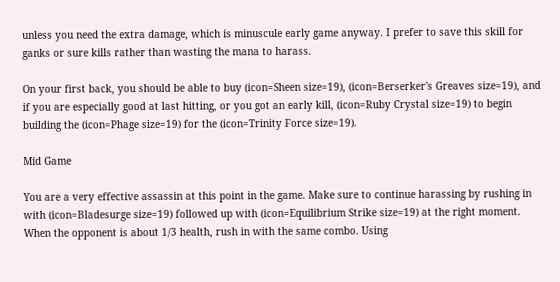unless you need the extra damage, which is minuscule early game anyway. I prefer to save this skill for ganks or sure kills rather than wasting the mana to harass.

On your first back, you should be able to buy (icon=Sheen size=19), (icon=Berserker's Greaves size=19), and if you are especially good at last hitting, or you got an early kill, (icon=Ruby Crystal size=19) to begin building the (icon=Phage size=19) for the (icon=Trinity Force size=19).

Mid Game

You are a very effective assassin at this point in the game. Make sure to continue harassing by rushing in with (icon=Bladesurge size=19) followed up with (icon=Equilibrium Strike size=19) at the right moment. When the opponent is about 1/3 health, rush in with the same combo. Using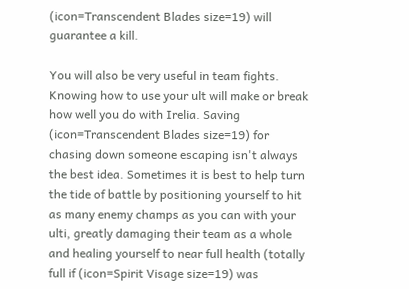(icon=Transcendent Blades size=19) will guarantee a kill.

You will also be very useful in team fights. Knowing how to use your ult will make or break how well you do with Irelia. Saving (icon=Transcendent Blades size=19) for chasing down someone escaping isn't always the best idea. Sometimes it is best to help turn the tide of battle by positioning yourself to hit as many enemy champs as you can with your ulti, greatly damaging their team as a whole and healing yourself to near full health (totally full if (icon=Spirit Visage size=19) was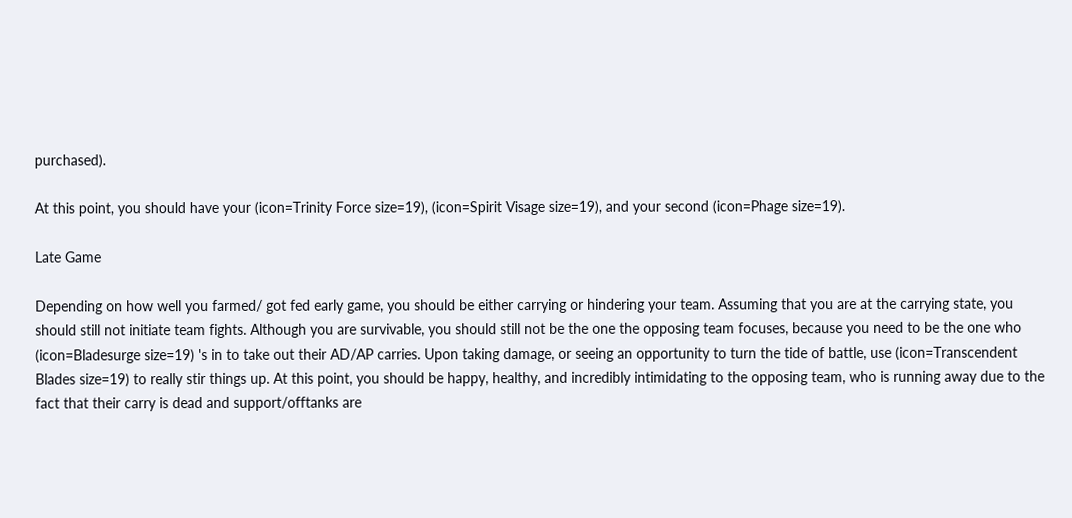purchased).

At this point, you should have your (icon=Trinity Force size=19), (icon=Spirit Visage size=19), and your second (icon=Phage size=19).

Late Game

Depending on how well you farmed/ got fed early game, you should be either carrying or hindering your team. Assuming that you are at the carrying state, you should still not initiate team fights. Although you are survivable, you should still not be the one the opposing team focuses, because you need to be the one who (icon=Bladesurge size=19) 's in to take out their AD/AP carries. Upon taking damage, or seeing an opportunity to turn the tide of battle, use (icon=Transcendent Blades size=19) to really stir things up. At this point, you should be happy, healthy, and incredibly intimidating to the opposing team, who is running away due to the fact that their carry is dead and support/offtanks are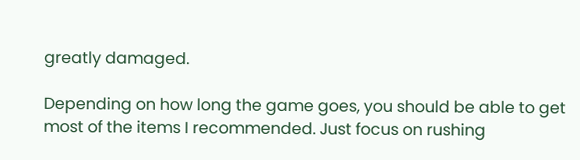greatly damaged.

Depending on how long the game goes, you should be able to get most of the items I recommended. Just focus on rushing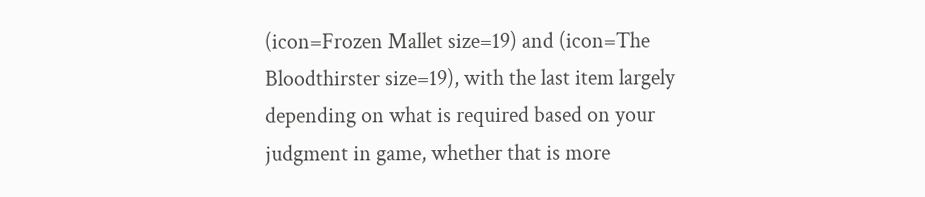(icon=Frozen Mallet size=19) and (icon=The Bloodthirster size=19), with the last item largely depending on what is required based on your judgment in game, whether that is more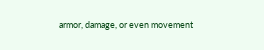armor, damage, or even movement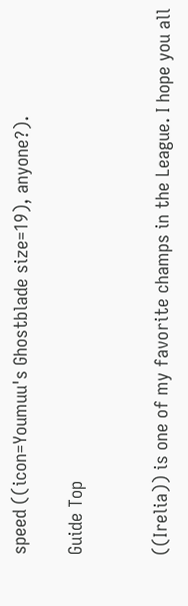speed ((icon=Youmuu's Ghostblade size=19), anyone?).

Guide Top


((Irelia)) is one of my favorite champs in the League. I hope you all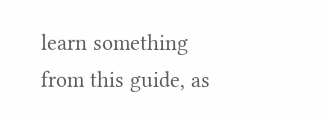learn something from this guide, as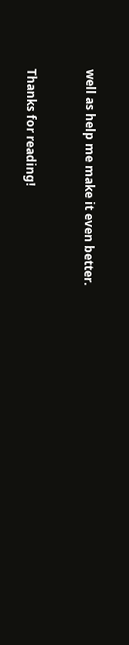well as help me make it even better.


Thanks for reading!